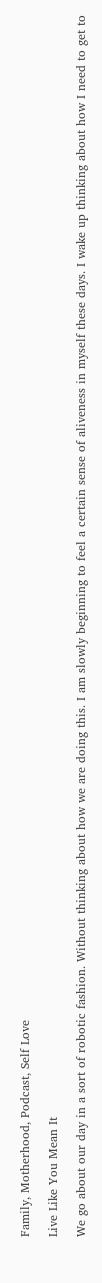Family, Motherhood, Podcast, Self Love

Live Like You Mean It

We go about our day in a sort of robotic fashion. Without thinking about how we are doing this. I am slowly beginning to feel a certain sense of aliveness in myself these days. I wake up thinking about how I need to get to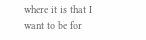where it is that I want to be for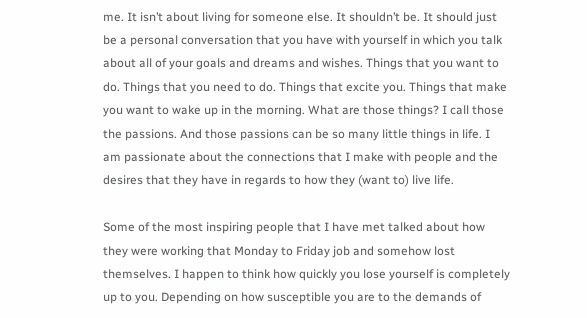me. It isn’t about living for someone else. It shouldn’t be. It should just be a personal conversation that you have with yourself in which you talk about all of your goals and dreams and wishes. Things that you want to do. Things that you need to do. Things that excite you. Things that make you want to wake up in the morning. What are those things? I call those the passions. And those passions can be so many little things in life. I am passionate about the connections that I make with people and the desires that they have in regards to how they (want to) live life.

Some of the most inspiring people that I have met talked about how they were working that Monday to Friday job and somehow lost themselves. I happen to think how quickly you lose yourself is completely up to you. Depending on how susceptible you are to the demands of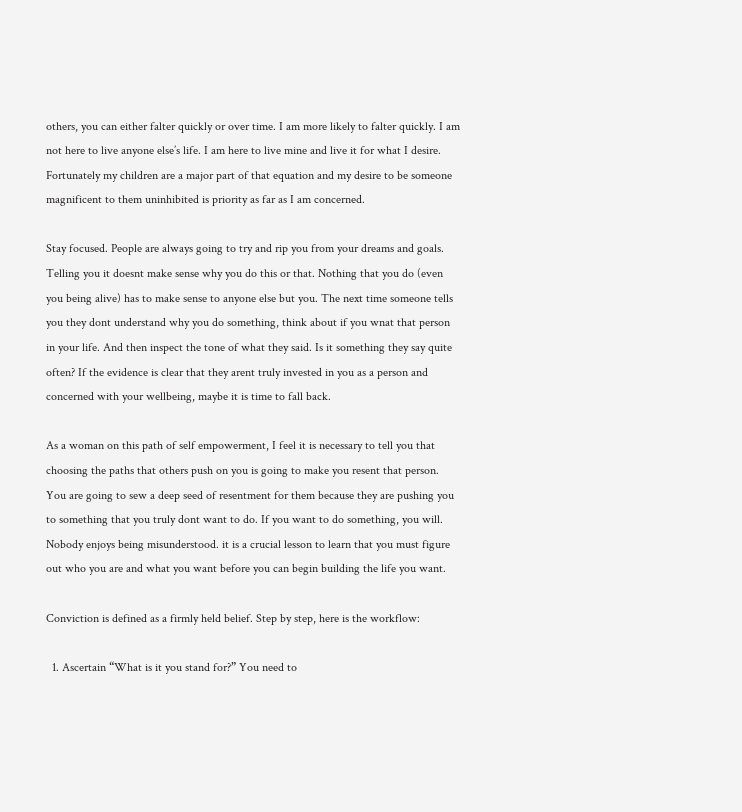others, you can either falter quickly or over time. I am more likely to falter quickly. I am not here to live anyone else’s life. I am here to live mine and live it for what I desire. Fortunately my children are a major part of that equation and my desire to be someone magnificent to them uninhibited is priority as far as I am concerned.

Stay focused. People are always going to try and rip you from your dreams and goals. Telling you it doesnt make sense why you do this or that. Nothing that you do (even you being alive) has to make sense to anyone else but you. The next time someone tells you they dont understand why you do something, think about if you wnat that person in your life. And then inspect the tone of what they said. Is it something they say quite often? If the evidence is clear that they arent truly invested in you as a person and concerned with your wellbeing, maybe it is time to fall back.

As a woman on this path of self empowerment, I feel it is necessary to tell you that choosing the paths that others push on you is going to make you resent that person. You are going to sew a deep seed of resentment for them because they are pushing you to something that you truly dont want to do. If you want to do something, you will. Nobody enjoys being misunderstood. it is a crucial lesson to learn that you must figure out who you are and what you want before you can begin building the life you want.

Conviction is defined as a firmly held belief. Step by step, here is the workflow:

  1. Ascertain “What is it you stand for?” You need to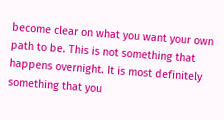become clear on what you want your own path to be. This is not something that happens overnight. It is most definitely something that you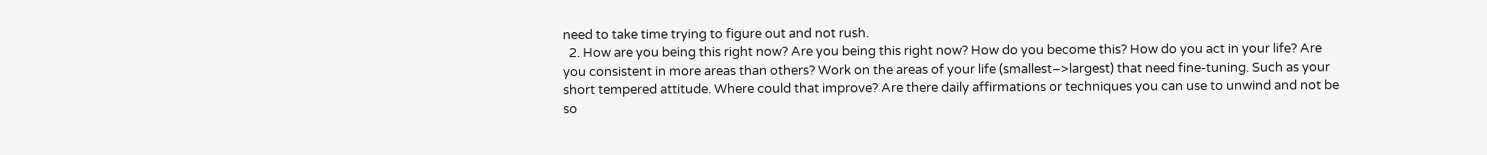need to take time trying to figure out and not rush.
  2. How are you being this right now? Are you being this right now? How do you become this? How do you act in your life? Are you consistent in more areas than others? Work on the areas of your life (smallest–>largest) that need fine-tuning. Such as your short tempered attitude. Where could that improve? Are there daily affirmations or techniques you can use to unwind and not be so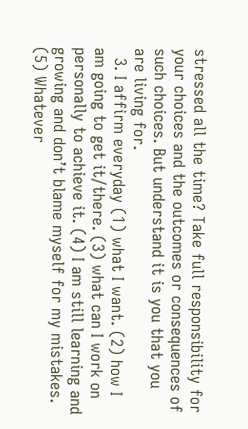stressed all the time? Take full responsibility for your choices and the outcomes or consequences of such choices. But understand it is you that you are living for.
  3. I affirm everyday (1) what I want. (2) how I am going to get it/there. (3) what can I work on personally to achieve it. (4) I am still learning and growing and don’t blame myself for my mistakes. (5) Whatever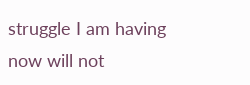struggle I am having now will not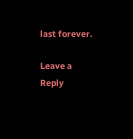last forever.

Leave a Reply